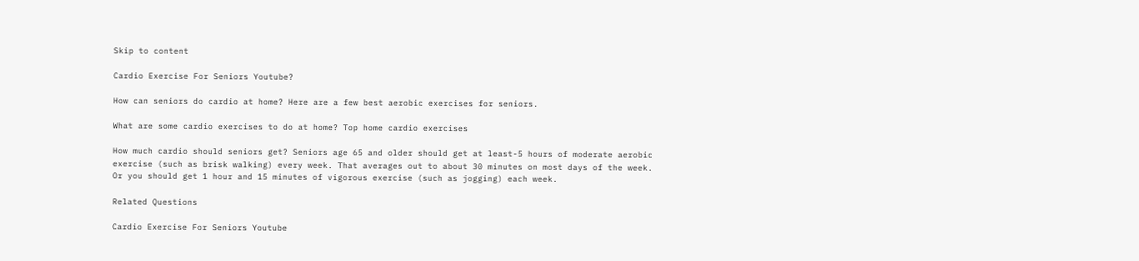Skip to content

Cardio Exercise For Seniors Youtube?

How can seniors do cardio at home? Here are a few best aerobic exercises for seniors.

What are some cardio exercises to do at home? Top home cardio exercises

How much cardio should seniors get? Seniors age 65 and older should get at least-5 hours of moderate aerobic exercise (such as brisk walking) every week. That averages out to about 30 minutes on most days of the week. Or you should get 1 hour and 15 minutes of vigorous exercise (such as jogging) each week.

Related Questions

Cardio Exercise For Seniors Youtube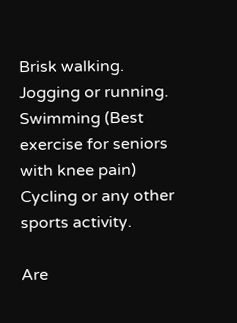Brisk walking.
Jogging or running.
Swimming (Best exercise for seniors with knee pain)
Cycling or any other sports activity.

Are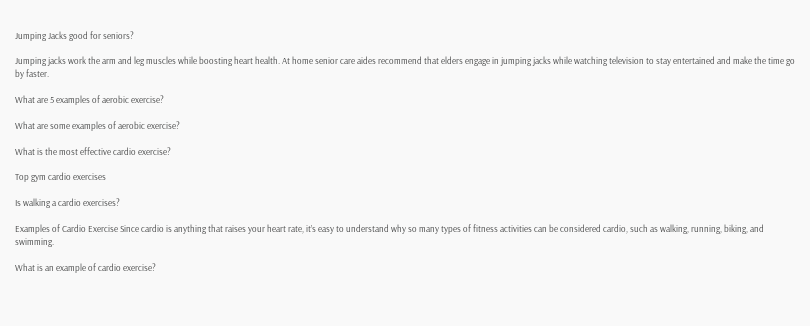Jumping Jacks good for seniors?

Jumping jacks work the arm and leg muscles while boosting heart health. At home senior care aides recommend that elders engage in jumping jacks while watching television to stay entertained and make the time go by faster.

What are 5 examples of aerobic exercise?

What are some examples of aerobic exercise?

What is the most effective cardio exercise?

Top gym cardio exercises

Is walking a cardio exercises?

Examples of Cardio Exercise Since cardio is anything that raises your heart rate, it’s easy to understand why so many types of fitness activities can be considered cardio, such as walking, running, biking, and swimming.

What is an example of cardio exercise?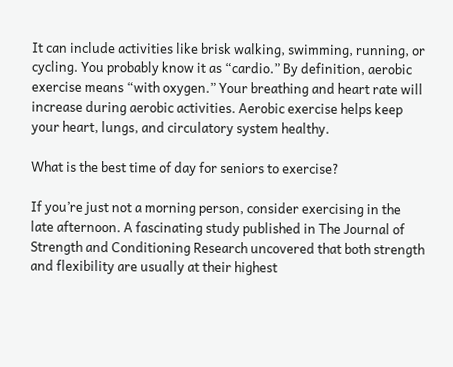It can include activities like brisk walking, swimming, running, or cycling. You probably know it as “cardio.” By definition, aerobic exercise means “with oxygen.” Your breathing and heart rate will increase during aerobic activities. Aerobic exercise helps keep your heart, lungs, and circulatory system healthy.

What is the best time of day for seniors to exercise?

If you’re just not a morning person, consider exercising in the late afternoon. A fascinating study published in The Journal of Strength and Conditioning Research uncovered that both strength and flexibility are usually at their highest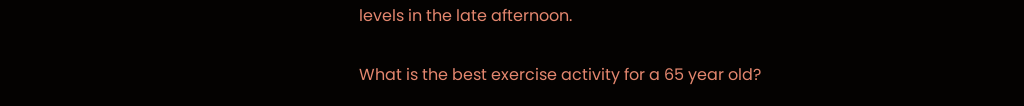levels in the late afternoon.

What is the best exercise activity for a 65 year old?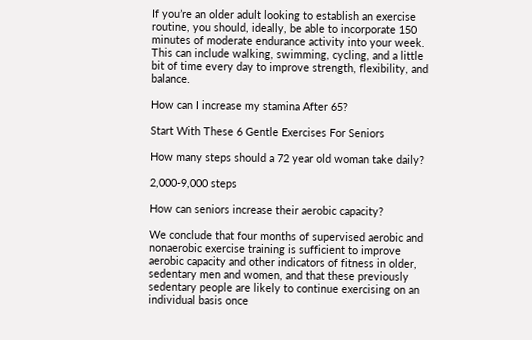If you’re an older adult looking to establish an exercise routine, you should, ideally, be able to incorporate 150 minutes of moderate endurance activity into your week. This can include walking, swimming, cycling, and a little bit of time every day to improve strength, flexibility, and balance.

How can I increase my stamina After 65?

Start With These 6 Gentle Exercises For Seniors

How many steps should a 72 year old woman take daily?

2,000-9,000 steps

How can seniors increase their aerobic capacity?

We conclude that four months of supervised aerobic and nonaerobic exercise training is sufficient to improve aerobic capacity and other indicators of fitness in older, sedentary men and women, and that these previously sedentary people are likely to continue exercising on an individual basis once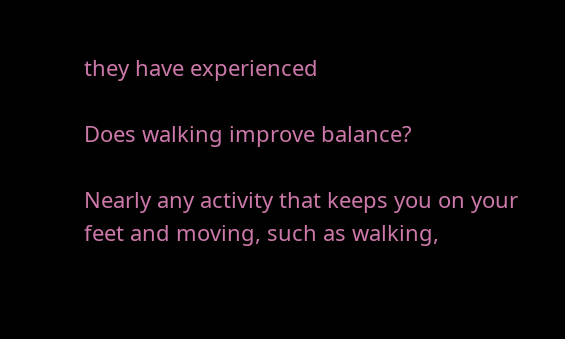they have experienced

Does walking improve balance?

Nearly any activity that keeps you on your feet and moving, such as walking,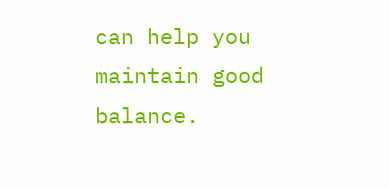can help you maintain good balance.